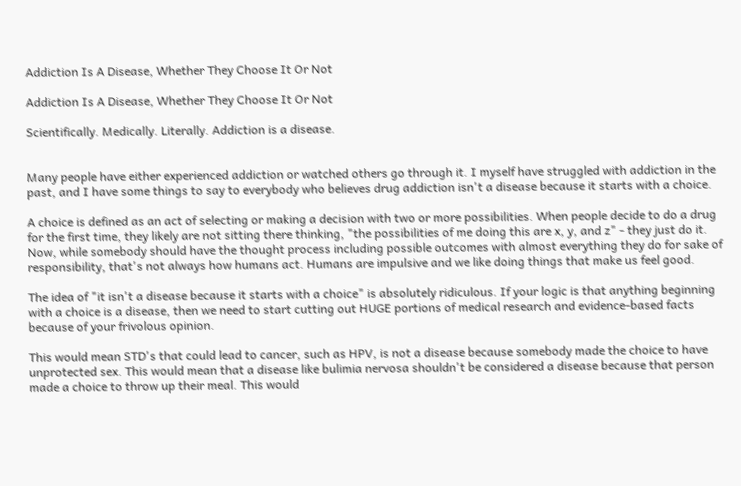Addiction Is A Disease, Whether They Choose It Or Not

Addiction Is A Disease, Whether They Choose It Or Not

Scientifically. Medically. Literally. Addiction is a disease.


Many people have either experienced addiction or watched others go through it. I myself have struggled with addiction in the past, and I have some things to say to everybody who believes drug addiction isn't a disease because it starts with a choice.

A choice is defined as an act of selecting or making a decision with two or more possibilities. When people decide to do a drug for the first time, they likely are not sitting there thinking, "the possibilities of me doing this are x, y, and z" - they just do it. Now, while somebody should have the thought process including possible outcomes with almost everything they do for sake of responsibility, that's not always how humans act. Humans are impulsive and we like doing things that make us feel good.

The idea of "it isn't a disease because it starts with a choice" is absolutely ridiculous. If your logic is that anything beginning with a choice is a disease, then we need to start cutting out HUGE portions of medical research and evidence-based facts because of your frivolous opinion.

This would mean STD's that could lead to cancer, such as HPV, is not a disease because somebody made the choice to have unprotected sex. This would mean that a disease like bulimia nervosa shouldn't be considered a disease because that person made a choice to throw up their meal. This would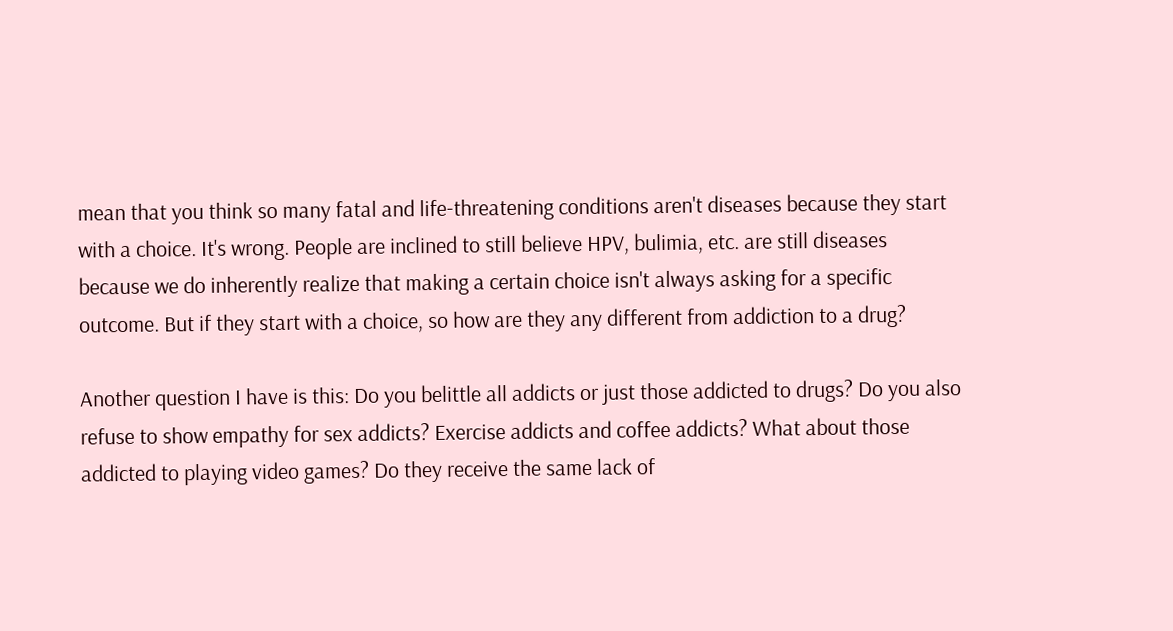mean that you think so many fatal and life-threatening conditions aren't diseases because they start with a choice. It's wrong. People are inclined to still believe HPV, bulimia, etc. are still diseases because we do inherently realize that making a certain choice isn't always asking for a specific outcome. But if they start with a choice, so how are they any different from addiction to a drug?

Another question I have is this: Do you belittle all addicts or just those addicted to drugs? Do you also refuse to show empathy for sex addicts? Exercise addicts and coffee addicts? What about those addicted to playing video games? Do they receive the same lack of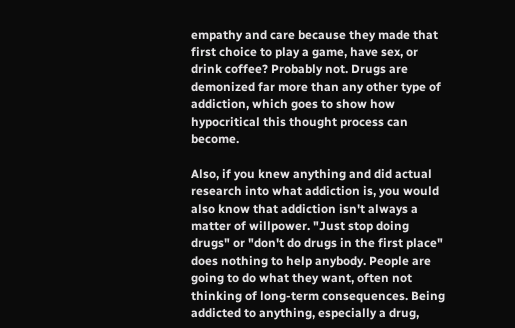empathy and care because they made that first choice to play a game, have sex, or drink coffee? Probably not. Drugs are demonized far more than any other type of addiction, which goes to show how hypocritical this thought process can become.

Also, if you knew anything and did actual research into what addiction is, you would also know that addiction isn't always a matter of willpower. "Just stop doing drugs" or "don't do drugs in the first place" does nothing to help anybody. People are going to do what they want, often not thinking of long-term consequences. Being addicted to anything, especially a drug,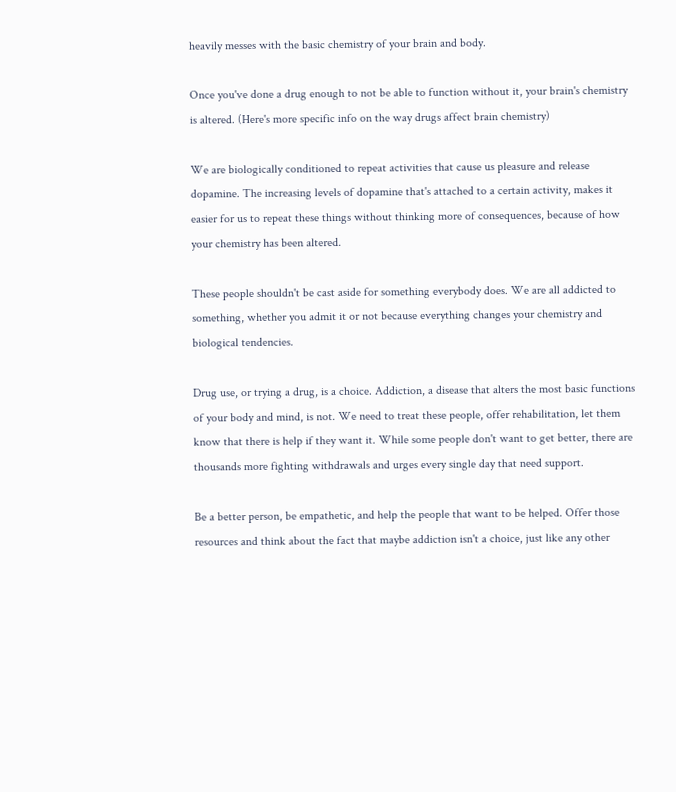heavily messes with the basic chemistry of your brain and body.

Once you've done a drug enough to not be able to function without it, your brain's chemistry is altered. (Here's more specific info on the way drugs affect brain chemistry)

We are biologically conditioned to repeat activities that cause us pleasure and release dopamine. The increasing levels of dopamine that's attached to a certain activity, makes it easier for us to repeat these things without thinking more of consequences, because of how your chemistry has been altered.

These people shouldn't be cast aside for something everybody does. We are all addicted to something, whether you admit it or not because everything changes your chemistry and biological tendencies.

Drug use, or trying a drug, is a choice. Addiction, a disease that alters the most basic functions of your body and mind, is not. We need to treat these people, offer rehabilitation, let them know that there is help if they want it. While some people don't want to get better, there are thousands more fighting withdrawals and urges every single day that need support.

Be a better person, be empathetic, and help the people that want to be helped. Offer those resources and think about the fact that maybe addiction isn't a choice, just like any other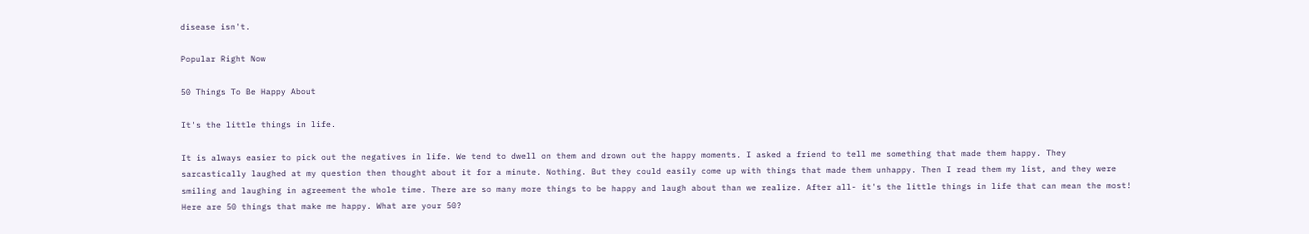disease isn't.

Popular Right Now

50 Things To Be Happy About

It's the little things in life.

It is always easier to pick out the negatives in life. We tend to dwell on them and drown out the happy moments. I asked a friend to tell me something that made them happy. They sarcastically laughed at my question then thought about it for a minute. Nothing. But they could easily come up with things that made them unhappy. Then I read them my list, and they were smiling and laughing in agreement the whole time. There are so many more things to be happy and laugh about than we realize. After all- it's the little things in life that can mean the most! Here are 50 things that make me happy. What are your 50?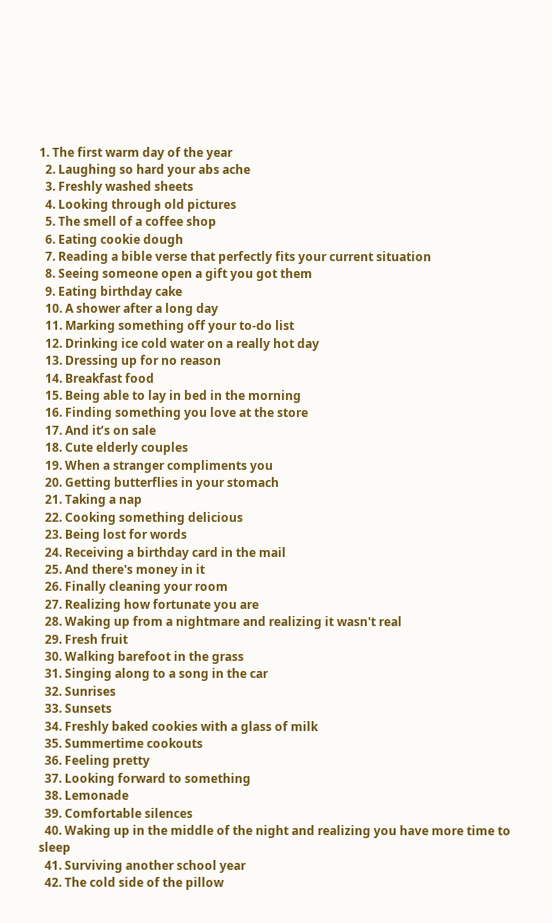1. The first warm day of the year
  2. Laughing so hard your abs ache
  3. Freshly washed sheets
  4. Looking through old pictures
  5. The smell of a coffee shop
  6. Eating cookie dough
  7. Reading a bible verse that perfectly fits your current situation
  8. Seeing someone open a gift you got them
  9. Eating birthday cake
  10. A shower after a long day
  11. Marking something off your to-do list
  12. Drinking ice cold water on a really hot day
  13. Dressing up for no reason
  14. Breakfast food
  15. Being able to lay in bed in the morning
  16. Finding something you love at the store
  17. And it’s on sale
  18. Cute elderly couples
  19. When a stranger compliments you
  20. Getting butterflies in your stomach
  21. Taking a nap
  22. Cooking something delicious
  23. Being lost for words
  24. Receiving a birthday card in the mail
  25. And there's money in it
  26. Finally cleaning your room
  27. Realizing how fortunate you are
  28. Waking up from a nightmare and realizing it wasn't real
  29. Fresh fruit
  30. Walking barefoot in the grass
  31. Singing along to a song in the car
  32. Sunrises
  33. Sunsets
  34. Freshly baked cookies with a glass of milk
  35. Summertime cookouts
  36. Feeling pretty
  37. Looking forward to something
  38. Lemonade
  39. Comfortable silences
  40. Waking up in the middle of the night and realizing you have more time to sleep
  41. Surviving another school year
  42. The cold side of the pillow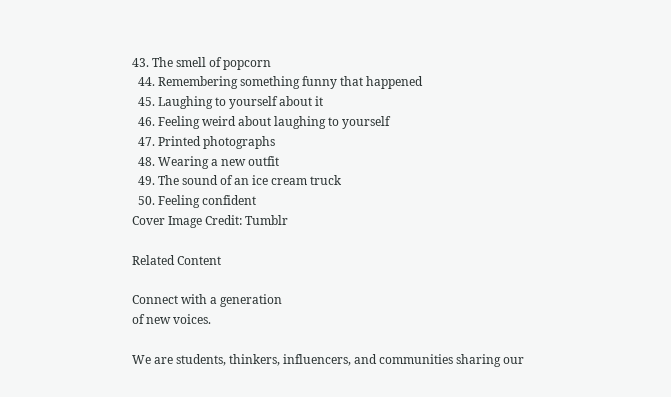43. The smell of popcorn
  44. Remembering something funny that happened
  45. Laughing to yourself about it
  46. Feeling weird about laughing to yourself
  47. Printed photographs
  48. Wearing a new outfit
  49. The sound of an ice cream truck
  50. Feeling confident
Cover Image Credit: Tumblr

Related Content

Connect with a generation
of new voices.

We are students, thinkers, influencers, and communities sharing our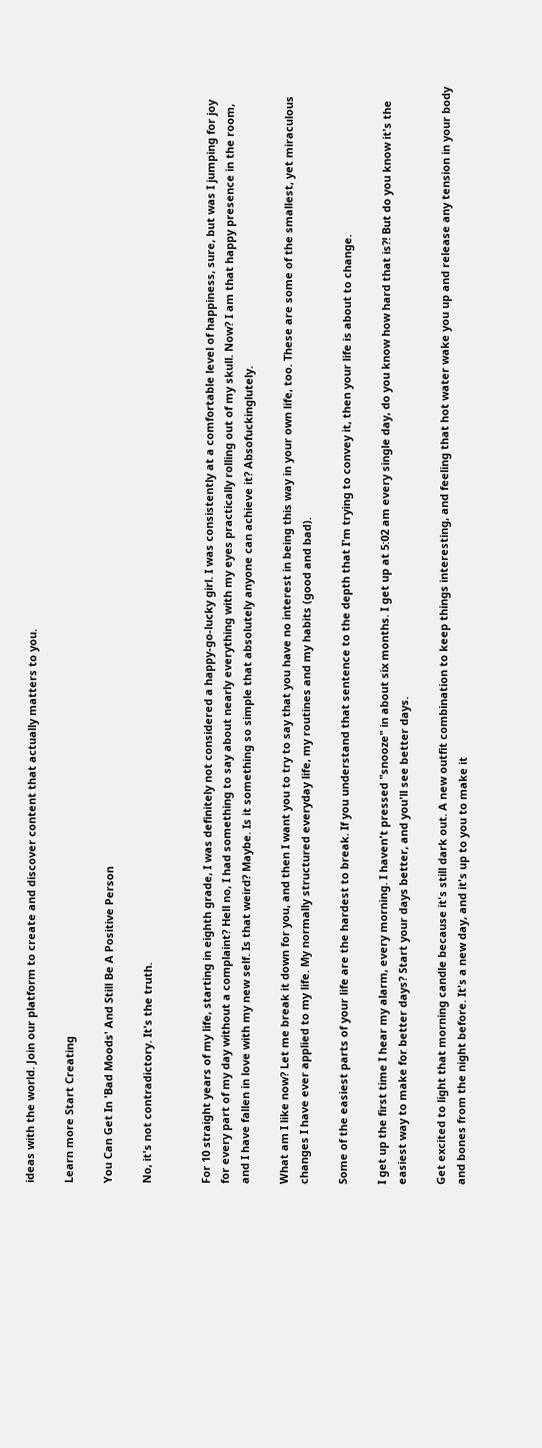ideas with the world. Join our platform to create and discover content that actually matters to you.

Learn more Start Creating

You Can Get In 'Bad Moods' And Still Be A Positive Person

No, it's not contradictory. It's the truth.


For 10 straight years of my life, starting in eighth grade, I was definitely not considered a happy-go-lucky girl. I was consistently at a comfortable level of happiness, sure, but was I jumping for joy for every part of my day without a complaint? Hell no, I had something to say about nearly everything with my eyes practically rolling out of my skull. Now? I am that happy presence in the room, and I have fallen in love with my new self. Is that weird? Maybe. Is it something so simple that absolutely anyone can achieve it? Absofuckinglutely.

What am I like now? Let me break it down for you, and then I want you to try to say that you have no interest in being this way in your own life, too. These are some of the smallest, yet miraculous changes I have ever applied to my life. My normally structured everyday life, my routines and my habits (good and bad).

Some of the easiest parts of your life are the hardest to break. If you understand that sentence to the depth that I'm trying to convey it, then your life is about to change.

I get up the first time I hear my alarm, every morning. I haven't pressed "snooze" in about six months. I get up at 5:02 am every single day, do you know how hard that is?! But do you know it's the easiest way to make for better days? Start your days better, and you'll see better days.

Get excited to light that morning candle because it's still dark out. A new outfit combination to keep things interesting, and feeling that hot water wake you up and release any tension in your body and bones from the night before. It's a new day, and it's up to you to make it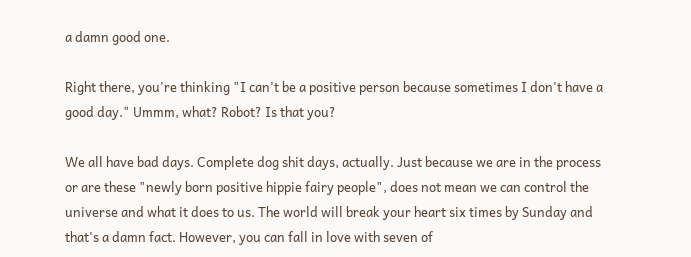a damn good one.

Right there, you're thinking "I can't be a positive person because sometimes I don't have a good day." Ummm, what? Robot? Is that you?

We all have bad days. Complete dog shit days, actually. Just because we are in the process or are these "newly born positive hippie fairy people", does not mean we can control the universe and what it does to us. The world will break your heart six times by Sunday and that's a damn fact. However, you can fall in love with seven of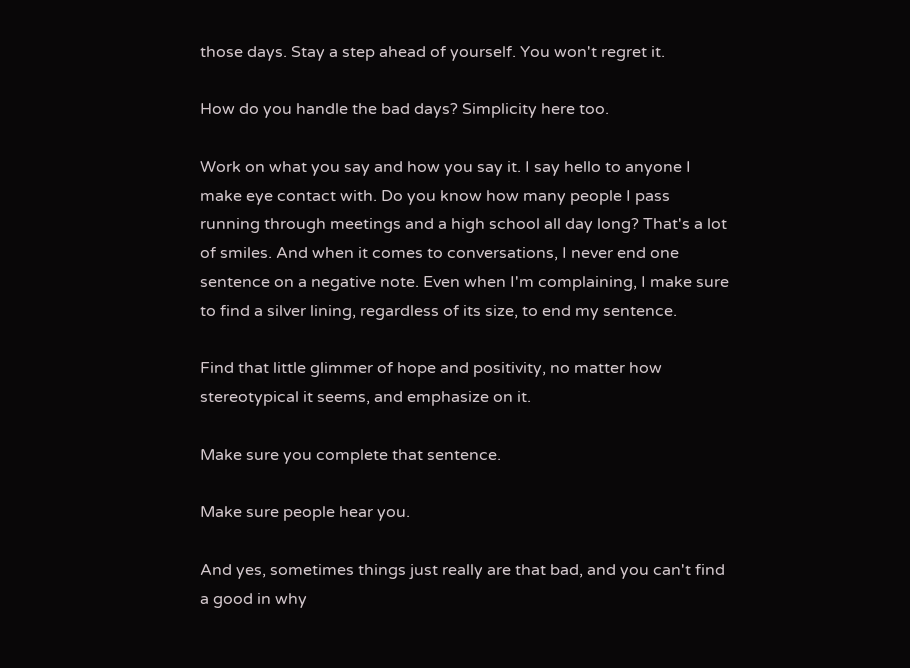those days. Stay a step ahead of yourself. You won't regret it.

How do you handle the bad days? Simplicity here too.

Work on what you say and how you say it. I say hello to anyone I make eye contact with. Do you know how many people I pass running through meetings and a high school all day long? That's a lot of smiles. And when it comes to conversations, I never end one sentence on a negative note. Even when I'm complaining, I make sure to find a silver lining, regardless of its size, to end my sentence.

Find that little glimmer of hope and positivity, no matter how stereotypical it seems, and emphasize on it.

Make sure you complete that sentence.

Make sure people hear you.

And yes, sometimes things just really are that bad, and you can't find a good in why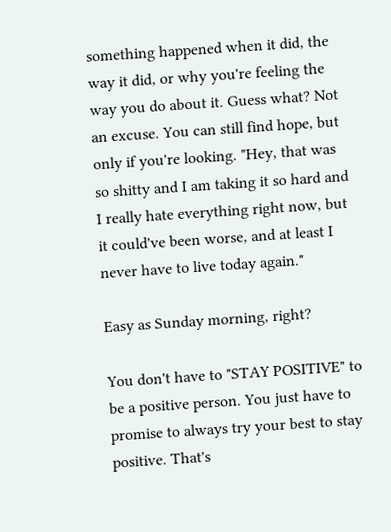something happened when it did, the way it did, or why you're feeling the way you do about it. Guess what? Not an excuse. You can still find hope, but only if you're looking. "Hey, that was so shitty and I am taking it so hard and I really hate everything right now, but it could've been worse, and at least I never have to live today again."

Easy as Sunday morning, right?

You don't have to "STAY POSITIVE" to be a positive person. You just have to promise to always try your best to stay positive. That's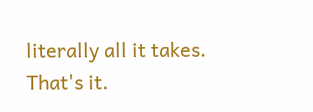literally all it takes. That's it.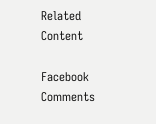Related Content

Facebook Comments